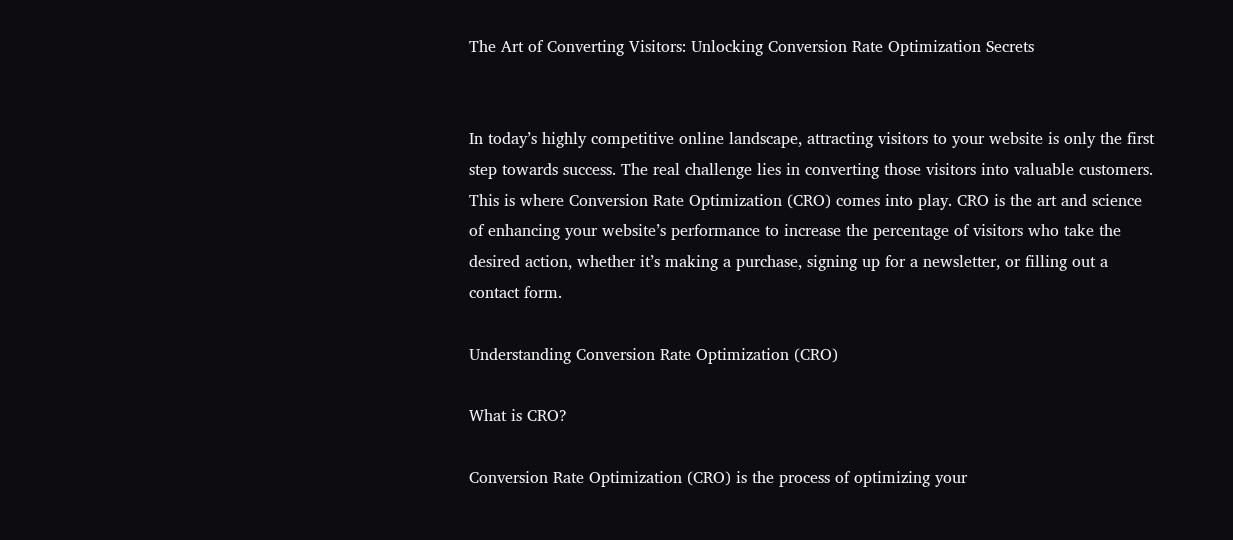The Art of Converting Visitors: Unlocking Conversion Rate Optimization Secrets


In today’s highly competitive online landscape, attracting visitors to your website is only the first step towards success. The real challenge lies in converting those visitors into valuable customers. This is where Conversion Rate Optimization (CRO) comes into play. CRO is the art and science of enhancing your website’s performance to increase the percentage of visitors who take the desired action, whether it’s making a purchase, signing up for a newsletter, or filling out a contact form.

Understanding Conversion Rate Optimization (CRO)

What is CRO?

Conversion Rate Optimization (CRO) is the process of optimizing your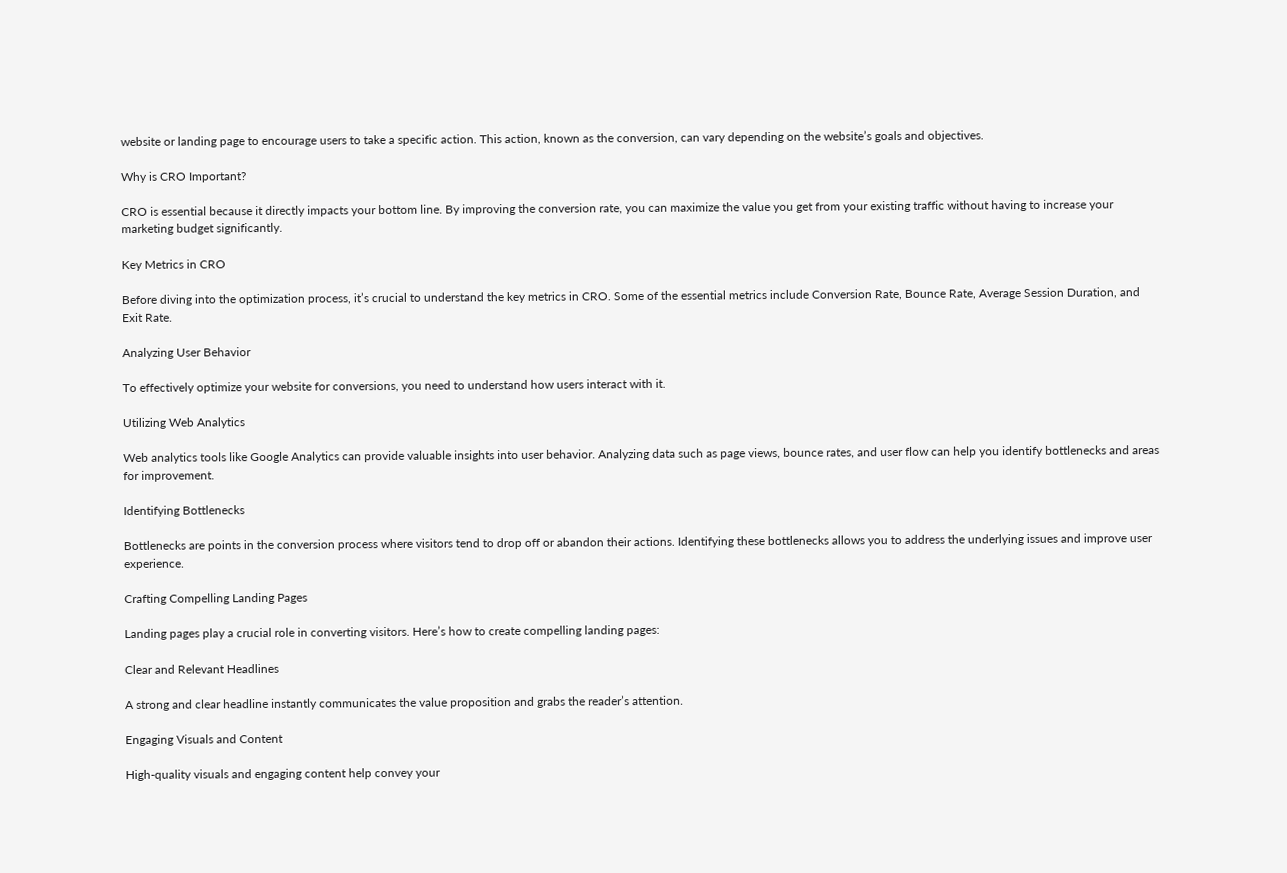website or landing page to encourage users to take a specific action. This action, known as the conversion, can vary depending on the website’s goals and objectives.

Why is CRO Important?

CRO is essential because it directly impacts your bottom line. By improving the conversion rate, you can maximize the value you get from your existing traffic without having to increase your marketing budget significantly.

Key Metrics in CRO

Before diving into the optimization process, it’s crucial to understand the key metrics in CRO. Some of the essential metrics include Conversion Rate, Bounce Rate, Average Session Duration, and Exit Rate.

Analyzing User Behavior

To effectively optimize your website for conversions, you need to understand how users interact with it.

Utilizing Web Analytics

Web analytics tools like Google Analytics can provide valuable insights into user behavior. Analyzing data such as page views, bounce rates, and user flow can help you identify bottlenecks and areas for improvement.

Identifying Bottlenecks

Bottlenecks are points in the conversion process where visitors tend to drop off or abandon their actions. Identifying these bottlenecks allows you to address the underlying issues and improve user experience.

Crafting Compelling Landing Pages

Landing pages play a crucial role in converting visitors. Here’s how to create compelling landing pages:

Clear and Relevant Headlines

A strong and clear headline instantly communicates the value proposition and grabs the reader’s attention.

Engaging Visuals and Content

High-quality visuals and engaging content help convey your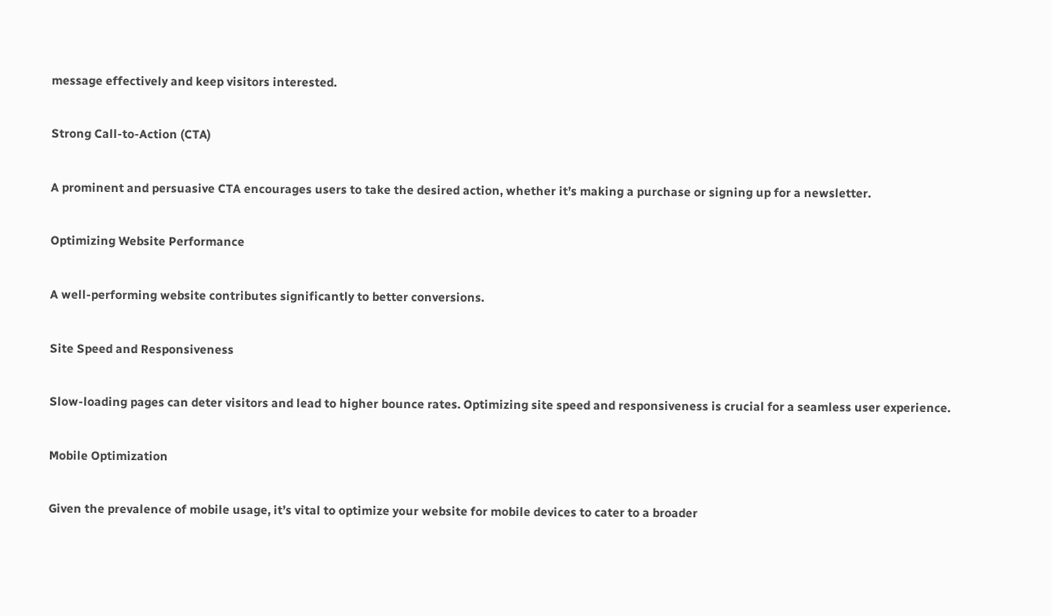message effectively and keep visitors interested.

Strong Call-to-Action (CTA)

A prominent and persuasive CTA encourages users to take the desired action, whether it’s making a purchase or signing up for a newsletter.

Optimizing Website Performance

A well-performing website contributes significantly to better conversions.

Site Speed and Responsiveness

Slow-loading pages can deter visitors and lead to higher bounce rates. Optimizing site speed and responsiveness is crucial for a seamless user experience.

Mobile Optimization

Given the prevalence of mobile usage, it’s vital to optimize your website for mobile devices to cater to a broader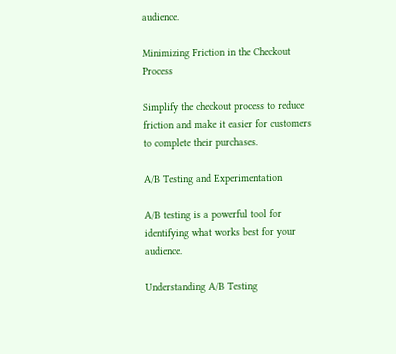audience.

Minimizing Friction in the Checkout Process

Simplify the checkout process to reduce friction and make it easier for customers to complete their purchases.

A/B Testing and Experimentation

A/B testing is a powerful tool for identifying what works best for your audience.

Understanding A/B Testing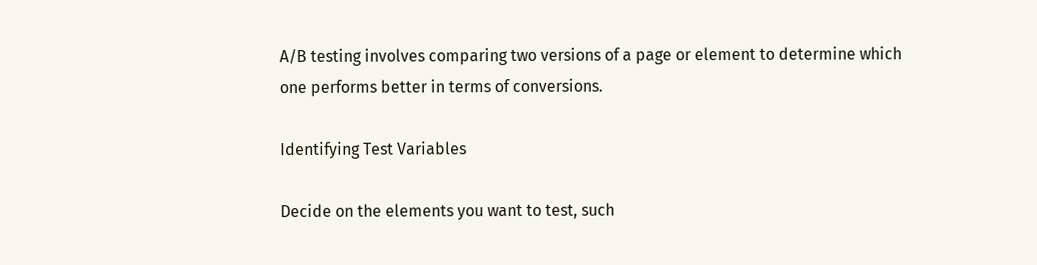A/B testing involves comparing two versions of a page or element to determine which one performs better in terms of conversions.

Identifying Test Variables

Decide on the elements you want to test, such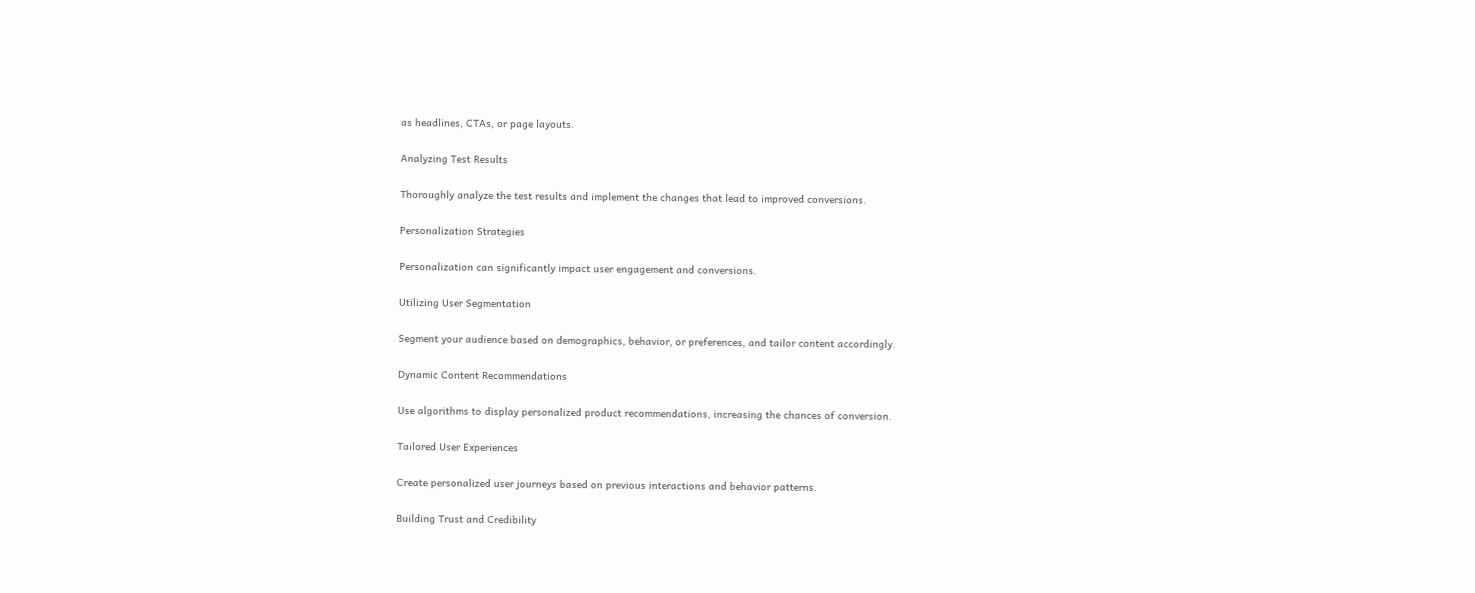as headlines, CTAs, or page layouts.

Analyzing Test Results

Thoroughly analyze the test results and implement the changes that lead to improved conversions.

Personalization Strategies

Personalization can significantly impact user engagement and conversions.

Utilizing User Segmentation

Segment your audience based on demographics, behavior, or preferences, and tailor content accordingly.

Dynamic Content Recommendations

Use algorithms to display personalized product recommendations, increasing the chances of conversion.

Tailored User Experiences

Create personalized user journeys based on previous interactions and behavior patterns.

Building Trust and Credibility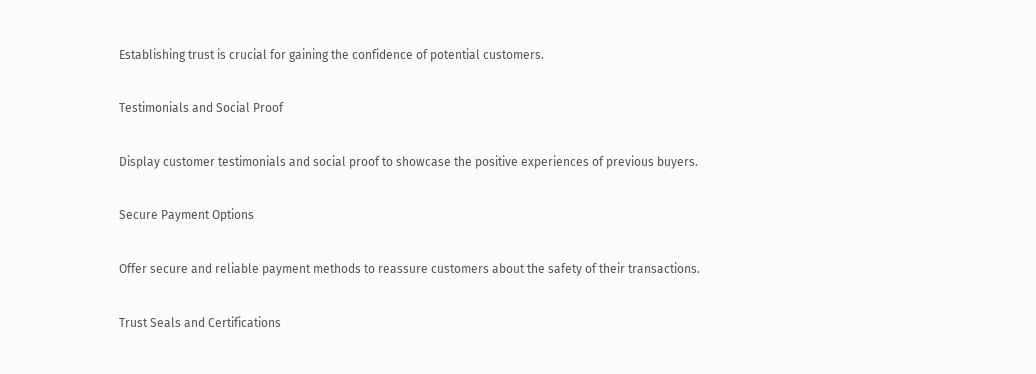Establishing trust is crucial for gaining the confidence of potential customers.

Testimonials and Social Proof

Display customer testimonials and social proof to showcase the positive experiences of previous buyers.

Secure Payment Options

Offer secure and reliable payment methods to reassure customers about the safety of their transactions.

Trust Seals and Certifications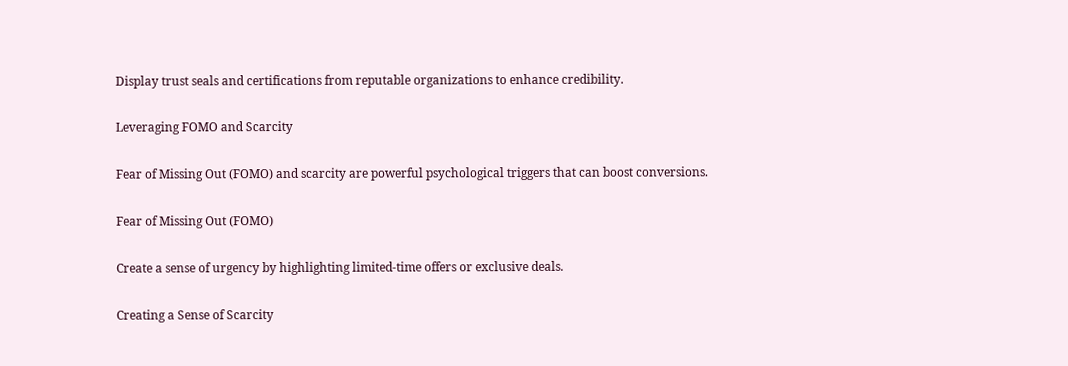Display trust seals and certifications from reputable organizations to enhance credibility.

Leveraging FOMO and Scarcity

Fear of Missing Out (FOMO) and scarcity are powerful psychological triggers that can boost conversions.

Fear of Missing Out (FOMO)

Create a sense of urgency by highlighting limited-time offers or exclusive deals.

Creating a Sense of Scarcity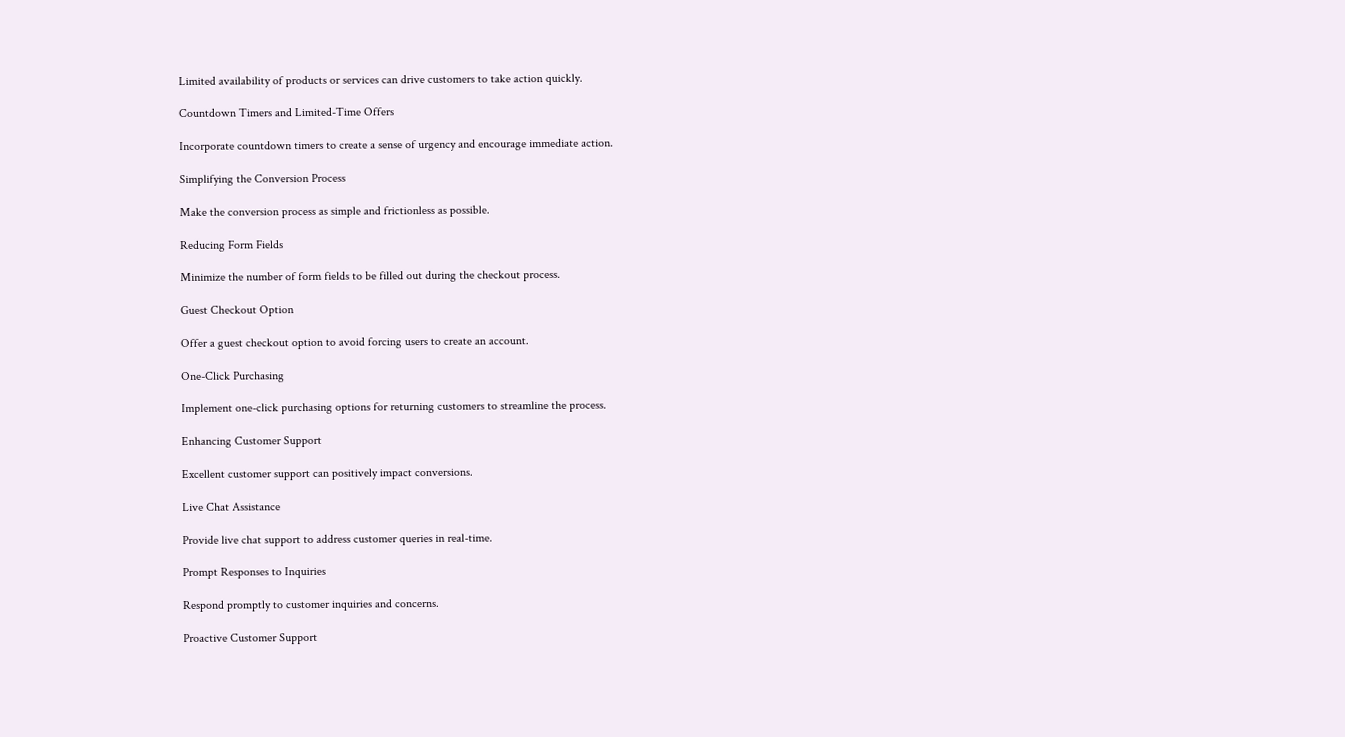Limited availability of products or services can drive customers to take action quickly.

Countdown Timers and Limited-Time Offers

Incorporate countdown timers to create a sense of urgency and encourage immediate action.

Simplifying the Conversion Process

Make the conversion process as simple and frictionless as possible.

Reducing Form Fields

Minimize the number of form fields to be filled out during the checkout process.

Guest Checkout Option

Offer a guest checkout option to avoid forcing users to create an account.

One-Click Purchasing

Implement one-click purchasing options for returning customers to streamline the process.

Enhancing Customer Support

Excellent customer support can positively impact conversions.

Live Chat Assistance

Provide live chat support to address customer queries in real-time.

Prompt Responses to Inquiries

Respond promptly to customer inquiries and concerns.

Proactive Customer Support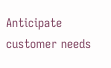Anticipate customer needs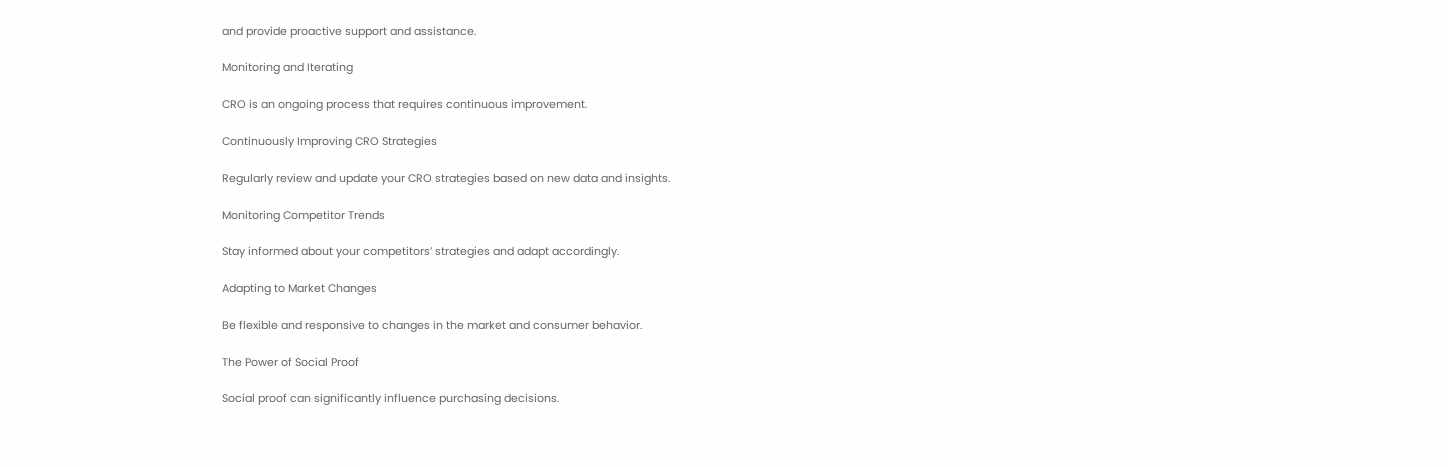and provide proactive support and assistance.

Monitoring and Iterating

CRO is an ongoing process that requires continuous improvement.

Continuously Improving CRO Strategies

Regularly review and update your CRO strategies based on new data and insights.

Monitoring Competitor Trends

Stay informed about your competitors’ strategies and adapt accordingly.

Adapting to Market Changes

Be flexible and responsive to changes in the market and consumer behavior.

The Power of Social Proof

Social proof can significantly influence purchasing decisions.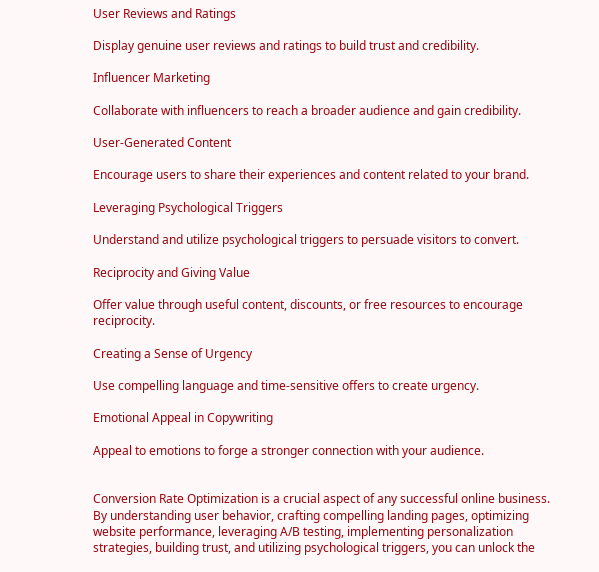User Reviews and Ratings

Display genuine user reviews and ratings to build trust and credibility.

Influencer Marketing

Collaborate with influencers to reach a broader audience and gain credibility.

User-Generated Content

Encourage users to share their experiences and content related to your brand.

Leveraging Psychological Triggers

Understand and utilize psychological triggers to persuade visitors to convert.

Reciprocity and Giving Value

Offer value through useful content, discounts, or free resources to encourage reciprocity.

Creating a Sense of Urgency

Use compelling language and time-sensitive offers to create urgency.

Emotional Appeal in Copywriting

Appeal to emotions to forge a stronger connection with your audience.


Conversion Rate Optimization is a crucial aspect of any successful online business. By understanding user behavior, crafting compelling landing pages, optimizing website performance, leveraging A/B testing, implementing personalization strategies, building trust, and utilizing psychological triggers, you can unlock the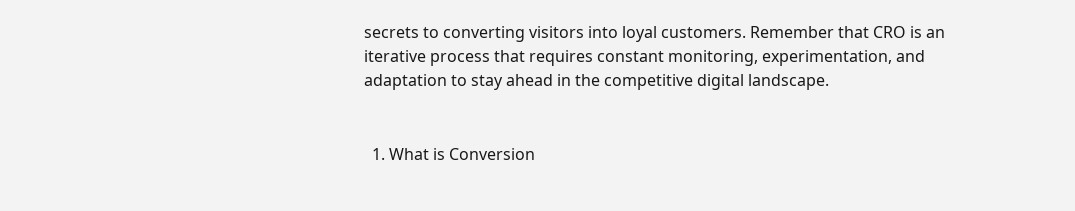secrets to converting visitors into loyal customers. Remember that CRO is an iterative process that requires constant monitoring, experimentation, and adaptation to stay ahead in the competitive digital landscape.


  1. What is Conversion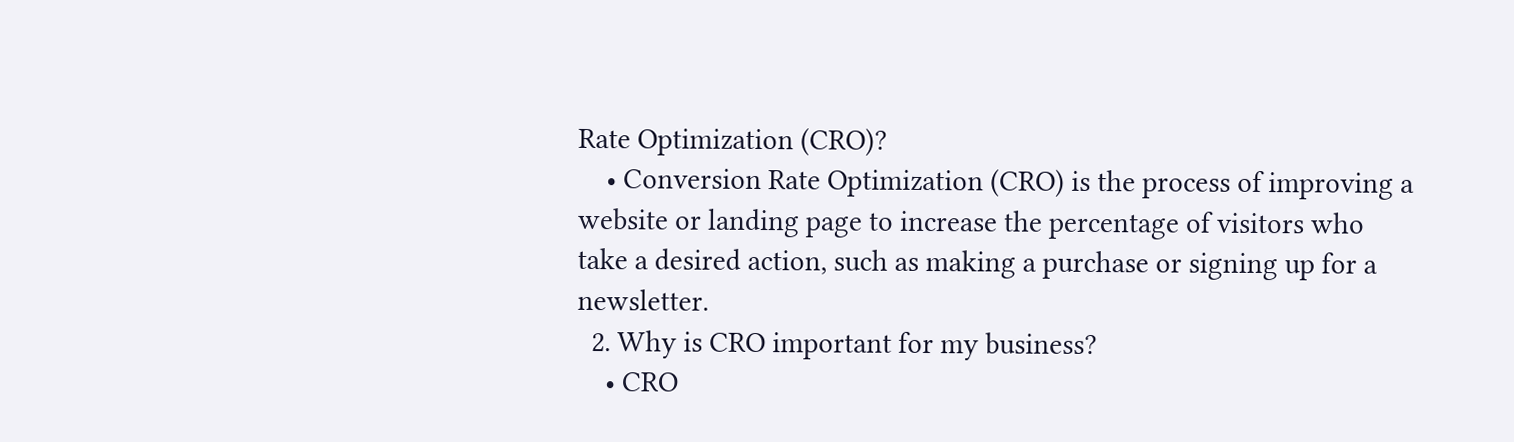Rate Optimization (CRO)?
    • Conversion Rate Optimization (CRO) is the process of improving a website or landing page to increase the percentage of visitors who take a desired action, such as making a purchase or signing up for a newsletter.
  2. Why is CRO important for my business?
    • CRO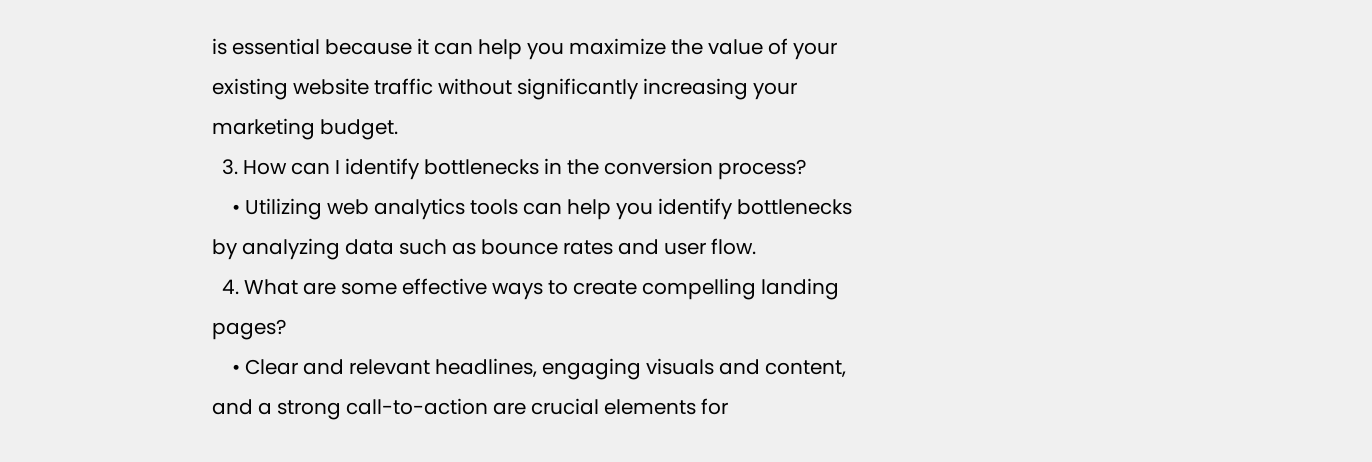is essential because it can help you maximize the value of your existing website traffic without significantly increasing your marketing budget.
  3. How can I identify bottlenecks in the conversion process?
    • Utilizing web analytics tools can help you identify bottlenecks by analyzing data such as bounce rates and user flow.
  4. What are some effective ways to create compelling landing pages?
    • Clear and relevant headlines, engaging visuals and content, and a strong call-to-action are crucial elements for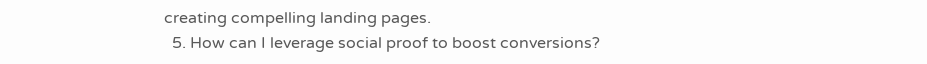creating compelling landing pages.
  5. How can I leverage social proof to boost conversions?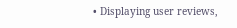• Displaying user reviews,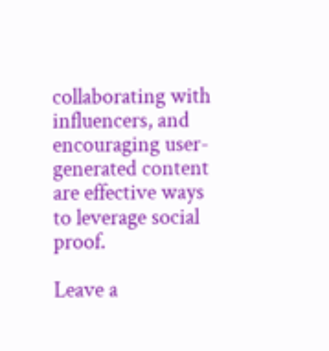collaborating with influencers, and encouraging user-generated content are effective ways to leverage social proof.

Leave a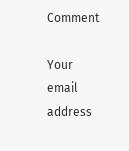Comment

Your email address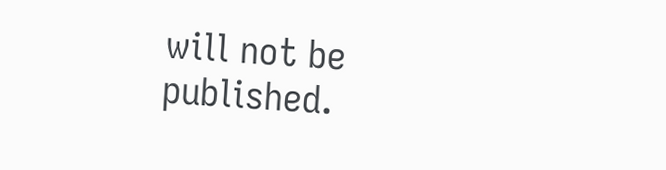will not be published.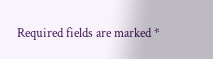Required fields are marked *